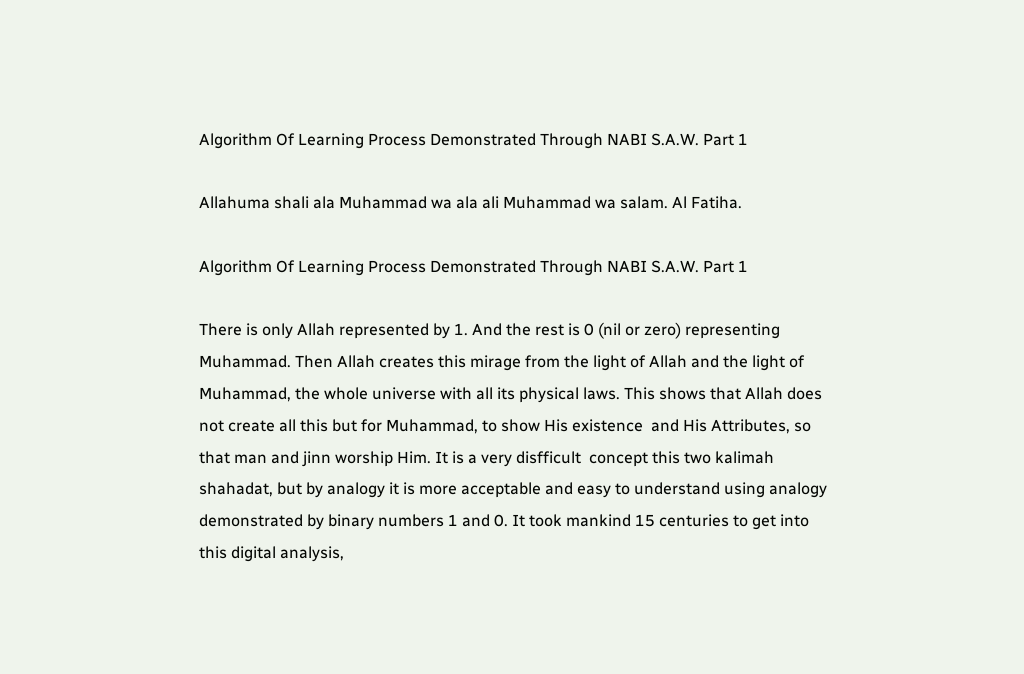Algorithm Of Learning Process Demonstrated Through NABI S.A.W. Part 1

Allahuma shali ala Muhammad wa ala ali Muhammad wa salam. Al Fatiha.

Algorithm Of Learning Process Demonstrated Through NABI S.A.W. Part 1

There is only Allah represented by 1. And the rest is 0 (nil or zero) representing Muhammad. Then Allah creates this mirage from the light of Allah and the light of Muhammad, the whole universe with all its physical laws. This shows that Allah does not create all this but for Muhammad, to show His existence  and His Attributes, so that man and jinn worship Him. It is a very disfficult  concept this two kalimah shahadat, but by analogy it is more acceptable and easy to understand using analogy demonstrated by binary numbers 1 and 0. It took mankind 15 centuries to get into this digital analysis,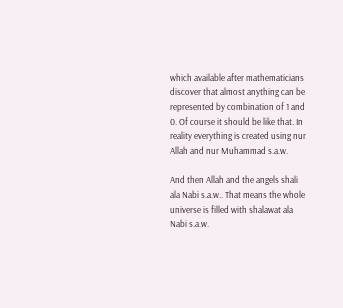which available after mathematicians discover that almost anything can be represented by combination of 1 and 0. Of course it should be like that. In  reality everything is created using nur Allah and nur Muhammad s.a.w.

And then Allah and the angels shali ala Nabi s.a.w.. That means the whole universe is filled with shalawat ala Nabi s.a.w.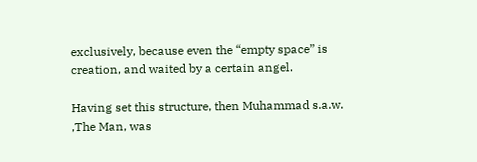exclusively, because even the “empty space” is creation, and waited by a certain angel.

Having set this structure, then Muhammad s.a.w. ,The Man, was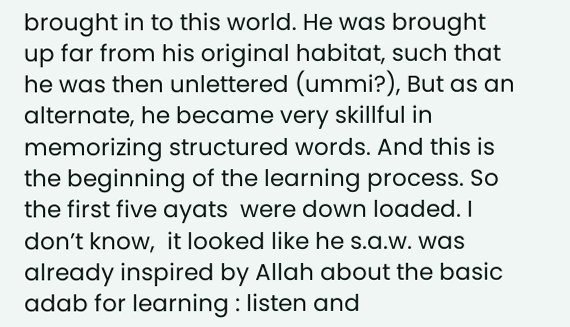brought in to this world. He was brought up far from his original habitat, such that he was then unlettered (ummi?), But as an alternate, he became very skillful in memorizing structured words. And this is the beginning of the learning process. So the first five ayats  were down loaded. I don’t know,  it looked like he s.a.w. was already inspired by Allah about the basic adab for learning : listen and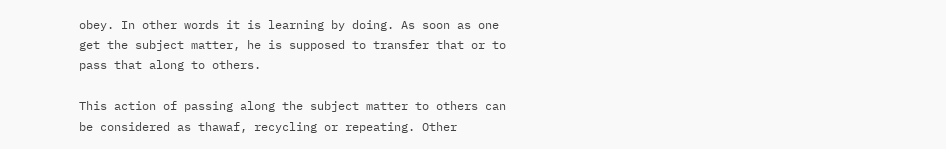obey. In other words it is learning by doing. As soon as one get the subject matter, he is supposed to transfer that or to pass that along to others.

This action of passing along the subject matter to others can be considered as thawaf, recycling or repeating. Other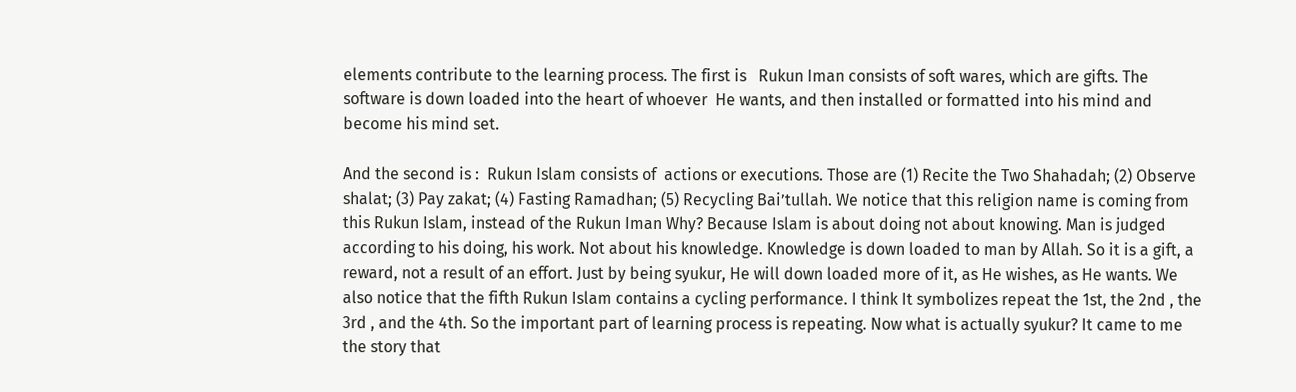elements contribute to the learning process. The first is   Rukun Iman consists of soft wares, which are gifts. The software is down loaded into the heart of whoever  He wants, and then installed or formatted into his mind and become his mind set.

And the second is :  Rukun Islam consists of  actions or executions. Those are (1) Recite the Two Shahadah; (2) Observe shalat; (3) Pay zakat; (4) Fasting Ramadhan; (5) Recycling Bai’tullah. We notice that this religion name is coming from this Rukun Islam, instead of the Rukun Iman Why? Because Islam is about doing not about knowing. Man is judged according to his doing, his work. Not about his knowledge. Knowledge is down loaded to man by Allah. So it is a gift, a reward, not a result of an effort. Just by being syukur, He will down loaded more of it, as He wishes, as He wants. We also notice that the fifth Rukun Islam contains a cycling performance. I think It symbolizes repeat the 1st, the 2nd , the 3rd , and the 4th. So the important part of learning process is repeating. Now what is actually syukur? It came to me the story that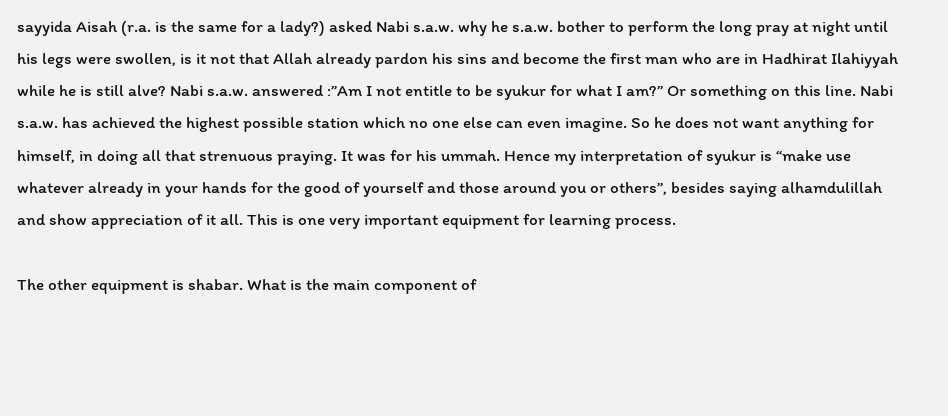sayyida Aisah (r.a. is the same for a lady?) asked Nabi s.a.w. why he s.a.w. bother to perform the long pray at night until his legs were swollen, is it not that Allah already pardon his sins and become the first man who are in Hadhirat Ilahiyyah while he is still alve? Nabi s.a.w. answered :”Am I not entitle to be syukur for what I am?” Or something on this line. Nabi s.a.w. has achieved the highest possible station which no one else can even imagine. So he does not want anything for himself, in doing all that strenuous praying. It was for his ummah. Hence my interpretation of syukur is “make use whatever already in your hands for the good of yourself and those around you or others”, besides saying alhamdulillah and show appreciation of it all. This is one very important equipment for learning process.

The other equipment is shabar. What is the main component of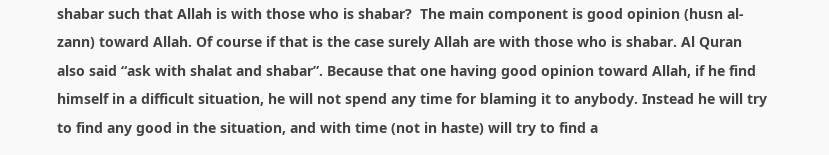shabar such that Allah is with those who is shabar?  The main component is good opinion (husn al-zann) toward Allah. Of course if that is the case surely Allah are with those who is shabar. Al Quran also said “ask with shalat and shabar”. Because that one having good opinion toward Allah, if he find himself in a difficult situation, he will not spend any time for blaming it to anybody. Instead he will try  to find any good in the situation, and with time (not in haste) will try to find a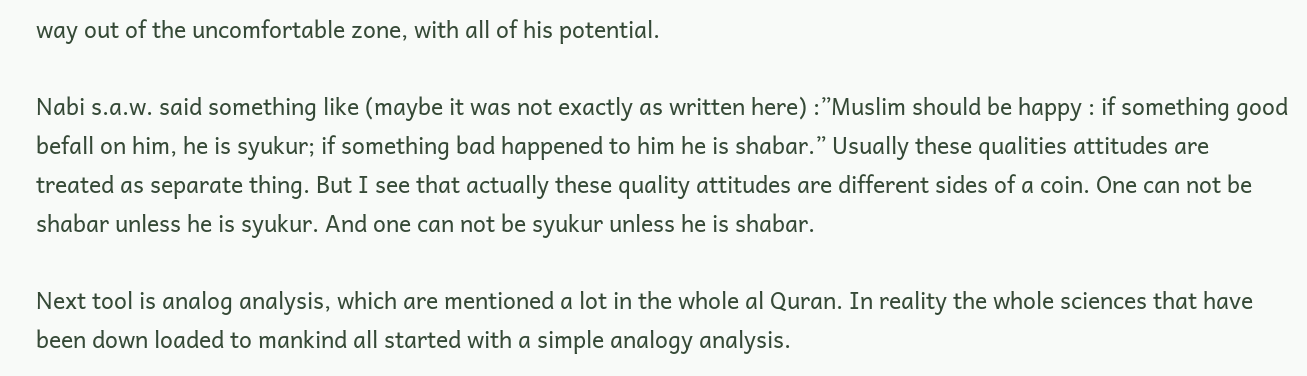way out of the uncomfortable zone, with all of his potential.

Nabi s.a.w. said something like (maybe it was not exactly as written here) :”Muslim should be happy : if something good befall on him, he is syukur; if something bad happened to him he is shabar.” Usually these qualities attitudes are treated as separate thing. But I see that actually these quality attitudes are different sides of a coin. One can not be shabar unless he is syukur. And one can not be syukur unless he is shabar.

Next tool is analog analysis, which are mentioned a lot in the whole al Quran. In reality the whole sciences that have been down loaded to mankind all started with a simple analogy analysis.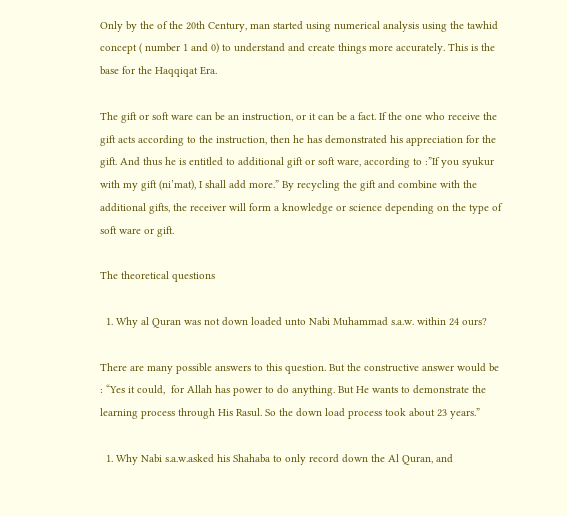Only by the of the 20th Century, man started using numerical analysis using the tawhid concept ( number 1 and 0) to understand and create things more accurately. This is the base for the Haqqiqat Era.

The gift or soft ware can be an instruction, or it can be a fact. If the one who receive the gift acts according to the instruction, then he has demonstrated his appreciation for the gift. And thus he is entitled to additional gift or soft ware, according to :”If you syukur with my gift (ni’mat), I shall add more.” By recycling the gift and combine with the additional gifts, the receiver will form a knowledge or science depending on the type of soft ware or gift.

The theoretical questions

  1. Why al Quran was not down loaded unto Nabi Muhammad s.a.w. within 24 ours?

There are many possible answers to this question. But the constructive answer would be : “Yes it could,  for Allah has power to do anything. But He wants to demonstrate the learning process through His Rasul. So the down load process took about 23 years.”

  1. Why Nabi s.a.w.asked his Shahaba to only record down the Al Quran, and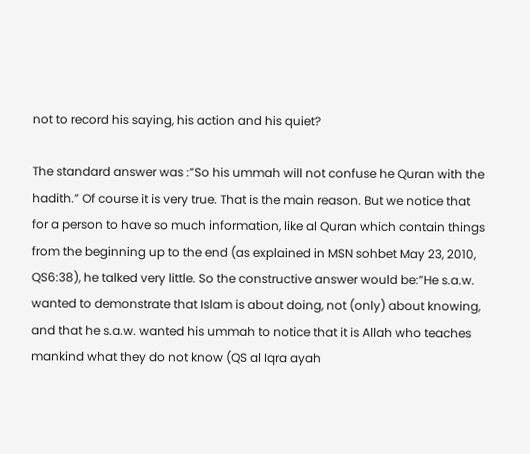not to record his saying, his action and his quiet?

The standard answer was :”So his ummah will not confuse he Quran with the hadith.” Of course it is very true. That is the main reason. But we notice that for a person to have so much information, like al Quran which contain things from the beginning up to the end (as explained in MSN sohbet May 23, 2010, QS6:38), he talked very little. So the constructive answer would be:”He s.a.w. wanted to demonstrate that Islam is about doing, not (only) about knowing, and that he s.a.w. wanted his ummah to notice that it is Allah who teaches mankind what they do not know (QS al Iqra ayah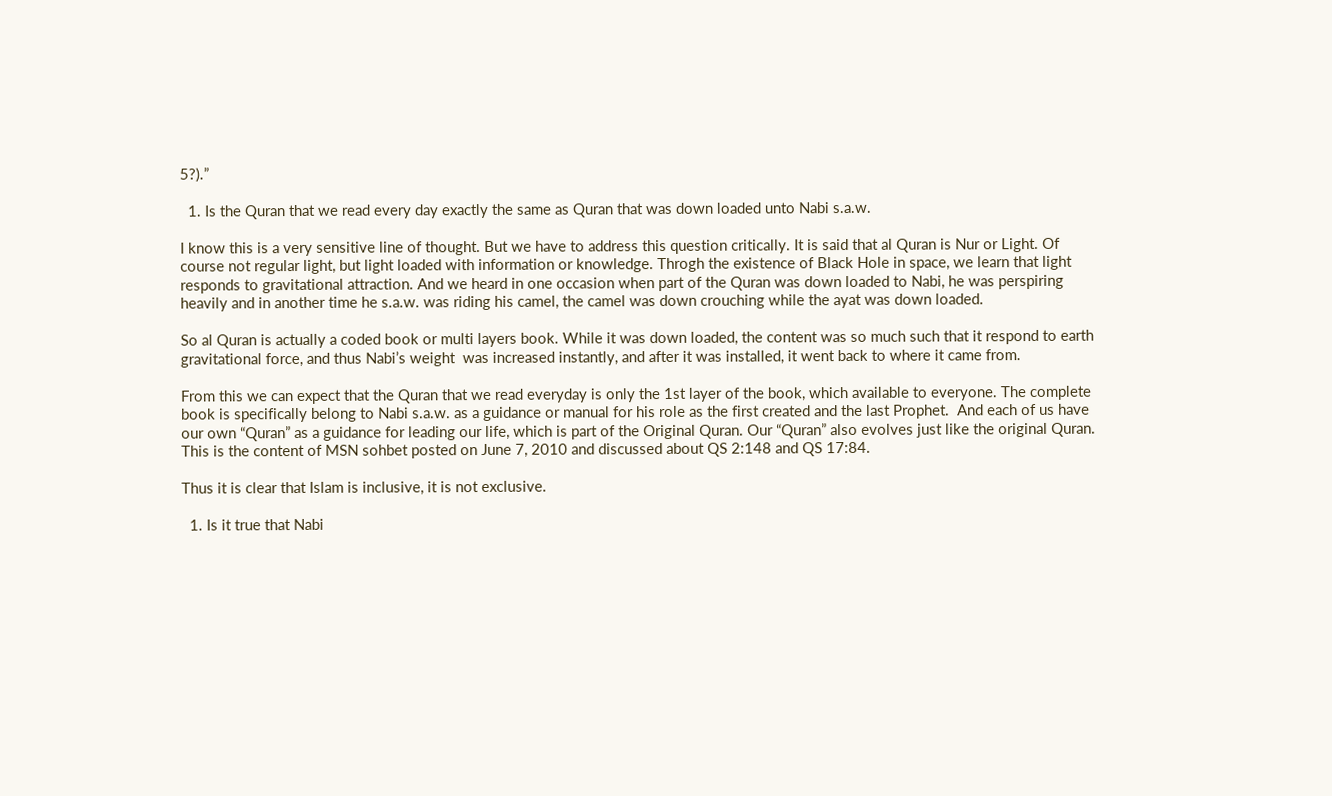5?).”

  1. Is the Quran that we read every day exactly the same as Quran that was down loaded unto Nabi s.a.w.

I know this is a very sensitive line of thought. But we have to address this question critically. It is said that al Quran is Nur or Light. Of course not regular light, but light loaded with information or knowledge. Throgh the existence of Black Hole in space, we learn that light responds to gravitational attraction. And we heard in one occasion when part of the Quran was down loaded to Nabi, he was perspiring heavily and in another time he s.a.w. was riding his camel, the camel was down crouching while the ayat was down loaded.

So al Quran is actually a coded book or multi layers book. While it was down loaded, the content was so much such that it respond to earth gravitational force, and thus Nabi’s weight  was increased instantly, and after it was installed, it went back to where it came from.

From this we can expect that the Quran that we read everyday is only the 1st layer of the book, which available to everyone. The complete book is specifically belong to Nabi s.a.w. as a guidance or manual for his role as the first created and the last Prophet.  And each of us have our own “Quran” as a guidance for leading our life, which is part of the Original Quran. Our “Quran” also evolves just like the original Quran. This is the content of MSN sohbet posted on June 7, 2010 and discussed about QS 2:148 and QS 17:84.

Thus it is clear that Islam is inclusive, it is not exclusive.

  1. Is it true that Nabi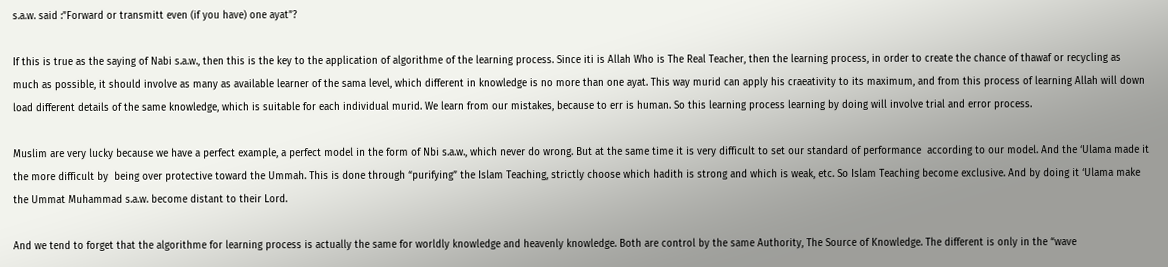s.a.w. said :”Forward or transmitt even (if you have) one ayat”?

If this is true as the saying of Nabi s.a.w., then this is the key to the application of algorithme of the learning process. Since iti is Allah Who is The Real Teacher, then the learning process, in order to create the chance of thawaf or recycling as much as possible, it should involve as many as available learner of the sama level, which different in knowledge is no more than one ayat. This way murid can apply his craeativity to its maximum, and from this process of learning Allah will down load different details of the same knowledge, which is suitable for each individual murid. We learn from our mistakes, because to err is human. So this learning process learning by doing will involve trial and error process.

Muslim are very lucky because we have a perfect example, a perfect model in the form of Nbi s.a.w., which never do wrong. But at the same time it is very difficult to set our standard of performance  according to our model. And the ‘Ulama made it the more difficult by  being over protective toward the Ummah. This is done through “purifying” the Islam Teaching, strictly choose which hadith is strong and which is weak, etc. So Islam Teaching become exclusive. And by doing it ‘Ulama make the Ummat Muhammad s.a.w. become distant to their Lord.

And we tend to forget that the algorithme for learning process is actually the same for worldly knowledge and heavenly knowledge. Both are control by the same Authority, The Source of Knowledge. The different is only in the “wave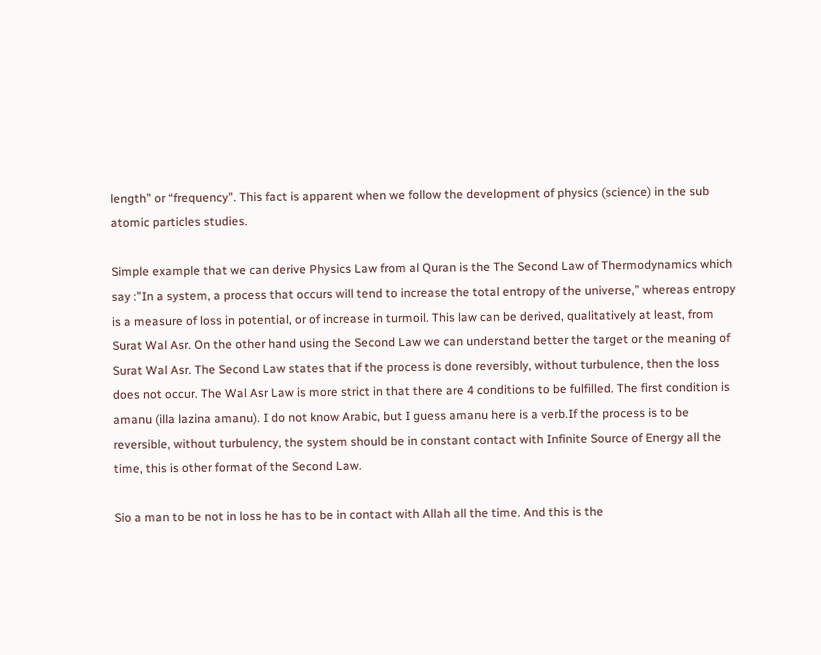length” or “frequency”. This fact is apparent when we follow the development of physics (science) in the sub atomic particles studies.

Simple example that we can derive Physics Law from al Quran is the The Second Law of Thermodynamics which say :”In a system, a process that occurs will tend to increase the total entropy of the universe,” whereas entropy is a measure of loss in potential, or of increase in turmoil. This law can be derived, qualitatively at least, from Surat Wal Asr. On the other hand using the Second Law we can understand better the target or the meaning of Surat Wal Asr. The Second Law states that if the process is done reversibly, without turbulence, then the loss does not occur. The Wal Asr Law is more strict in that there are 4 conditions to be fulfilled. The first condition is amanu (illa lazina amanu). I do not know Arabic, but I guess amanu here is a verb.If the process is to be reversible, without turbulency, the system should be in constant contact with Infinite Source of Energy all the time, this is other format of the Second Law.

Sio a man to be not in loss he has to be in contact with Allah all the time. And this is the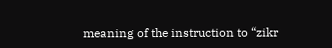meaning of the instruction to “zikr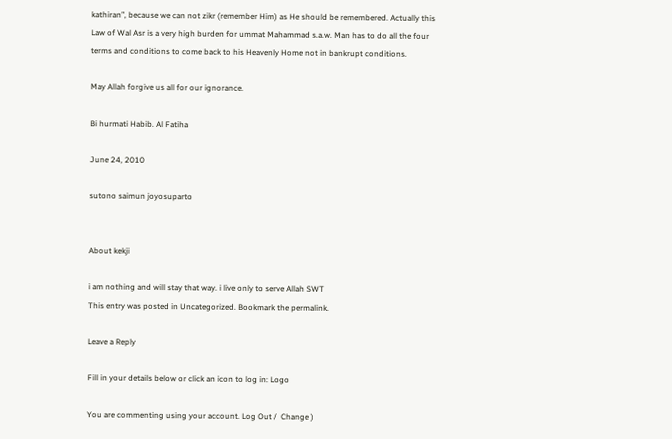kathiran”, because we can not zikr (remember Him) as He should be remembered. Actually this Law of Wal Asr is a very high burden for ummat Mahammad s.a.w. Man has to do all the four terms and conditions to come back to his Heavenly Home not in bankrupt conditions.

May Allah forgive us all for our ignorance.

Bi hurmati Habib. Al Fatiha

June 24, 2010

sutono saimun joyosuparto


About kekji

i am nothing and will stay that way. i live only to serve Allah SWT
This entry was posted in Uncategorized. Bookmark the permalink.

Leave a Reply

Fill in your details below or click an icon to log in: Logo

You are commenting using your account. Log Out /  Change )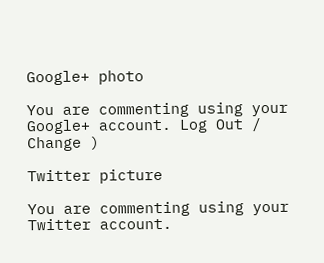Google+ photo

You are commenting using your Google+ account. Log Out /  Change )

Twitter picture

You are commenting using your Twitter account.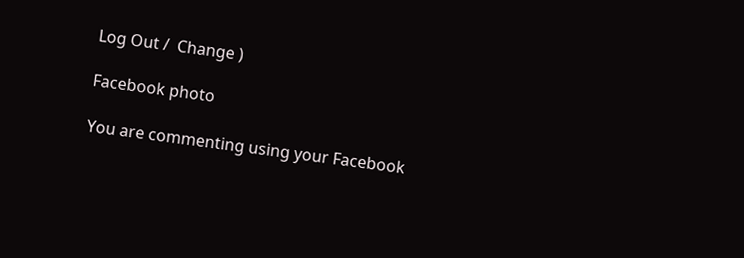Log Out /  Change )

Facebook photo

You are commenting using your Facebook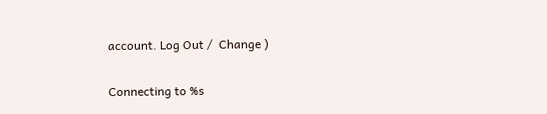account. Log Out /  Change )

Connecting to %s